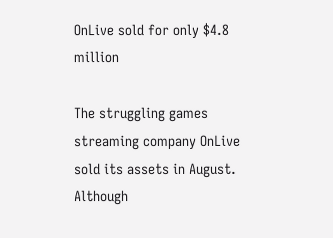OnLive sold for only $4.8 million

The struggling games streaming company OnLive sold its assets in August. Although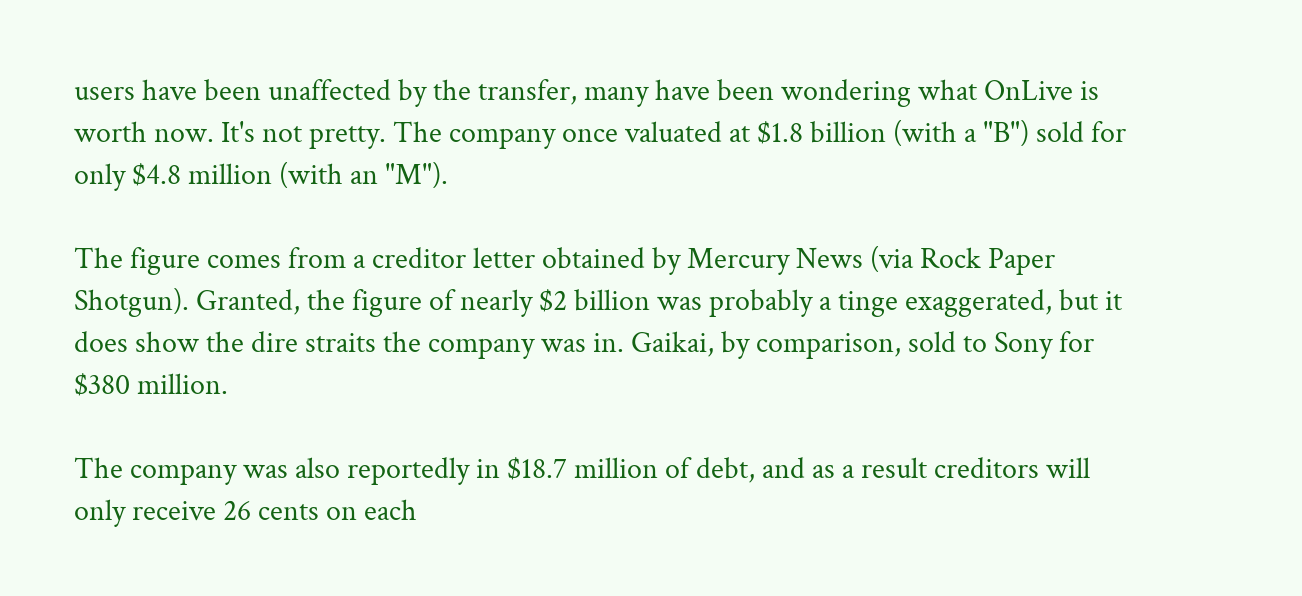users have been unaffected by the transfer, many have been wondering what OnLive is worth now. It's not pretty. The company once valuated at $1.8 billion (with a "B") sold for only $4.8 million (with an "M").

The figure comes from a creditor letter obtained by Mercury News (via Rock Paper Shotgun). Granted, the figure of nearly $2 billion was probably a tinge exaggerated, but it does show the dire straits the company was in. Gaikai, by comparison, sold to Sony for $380 million.

The company was also reportedly in $18.7 million of debt, and as a result creditors will only receive 26 cents on each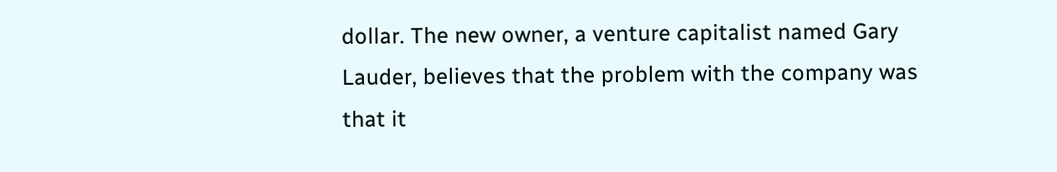dollar. The new owner, a venture capitalist named Gary Lauder, believes that the problem with the company was that it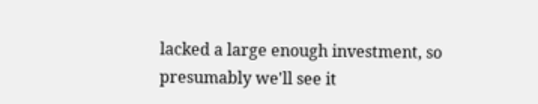lacked a large enough investment, so presumably we'll see it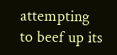attempting to beef up its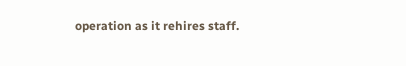operation as it rehires staff.